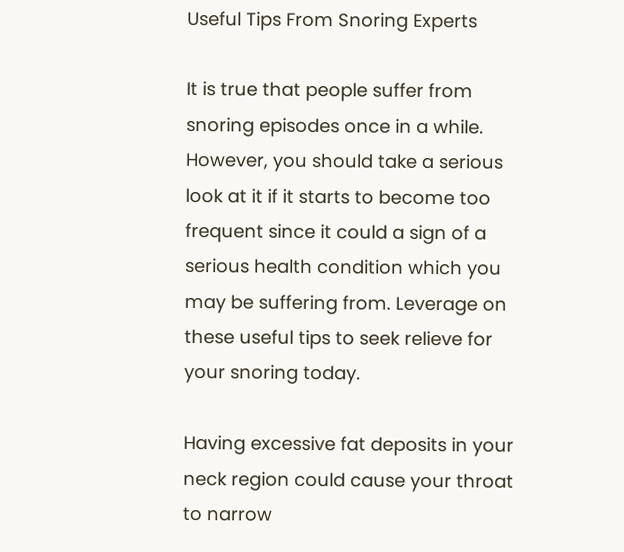Useful Tips From Snoring Experts

It is true that people suffer from snoring episodes once in a while. However, you should take a serious look at it if it starts to become too frequent since it could a sign of a serious health condition which you may be suffering from. Leverage on these useful tips to seek relieve for your snoring today.

Having excessive fat deposits in your neck region could cause your throat to narrow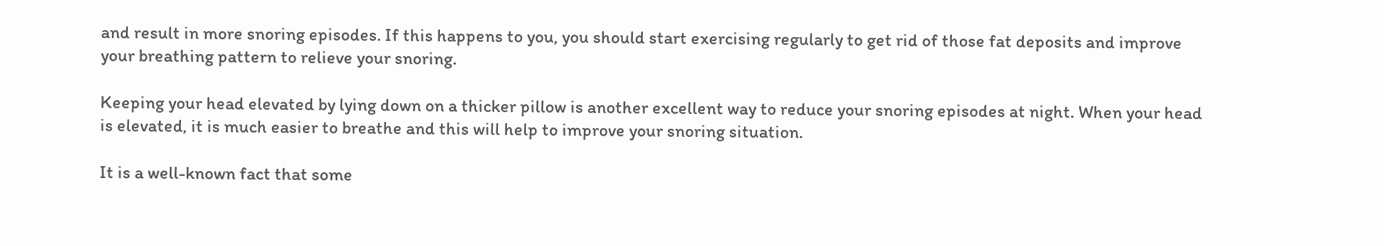and result in more snoring episodes. If this happens to you, you should start exercising regularly to get rid of those fat deposits and improve your breathing pattern to relieve your snoring.

Keeping your head elevated by lying down on a thicker pillow is another excellent way to reduce your snoring episodes at night. When your head is elevated, it is much easier to breathe and this will help to improve your snoring situation.

It is a well-known fact that some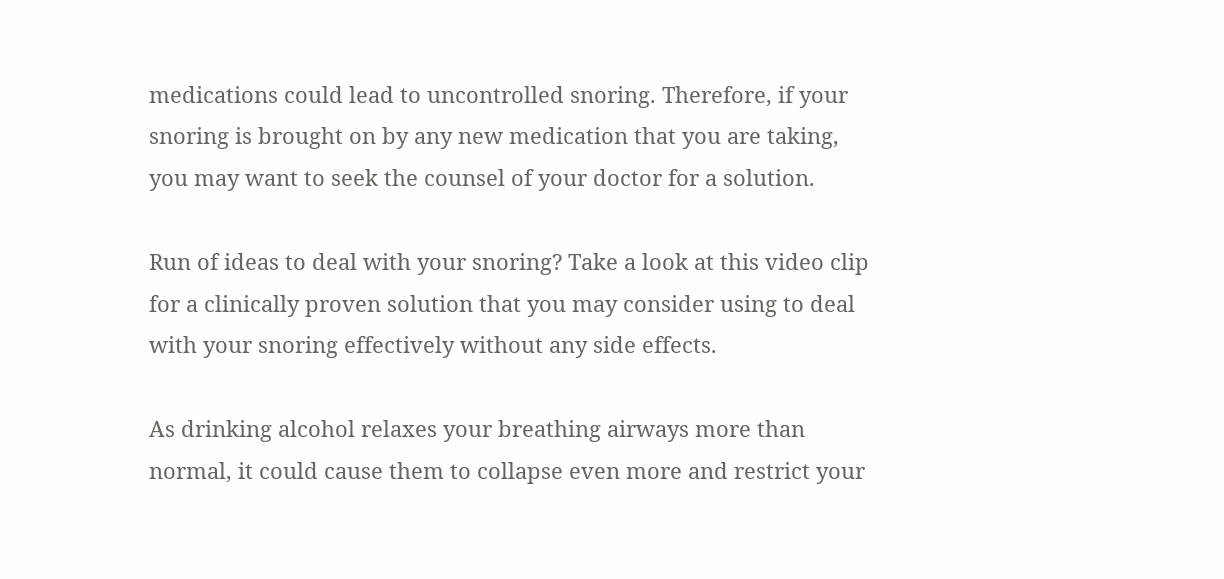medications could lead to uncontrolled snoring. Therefore, if your snoring is brought on by any new medication that you are taking, you may want to seek the counsel of your doctor for a solution.

Run of ideas to deal with your snoring? Take a look at this video clip for a clinically proven solution that you may consider using to deal with your snoring effectively without any side effects.

As drinking alcohol relaxes your breathing airways more than normal, it could cause them to collapse even more and restrict your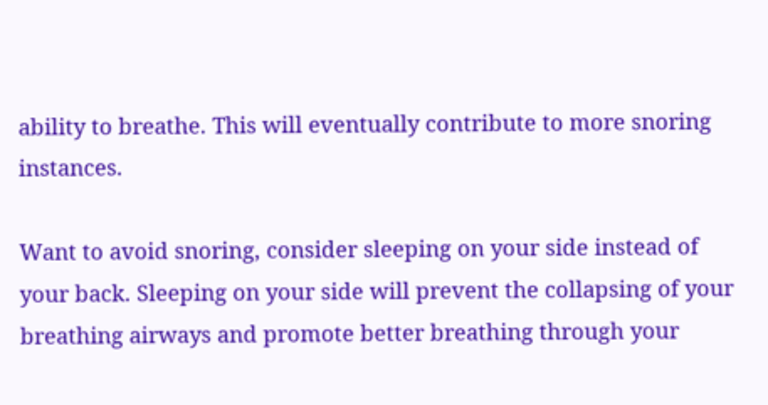ability to breathe. This will eventually contribute to more snoring instances.

Want to avoid snoring, consider sleeping on your side instead of your back. Sleeping on your side will prevent the collapsing of your breathing airways and promote better breathing through your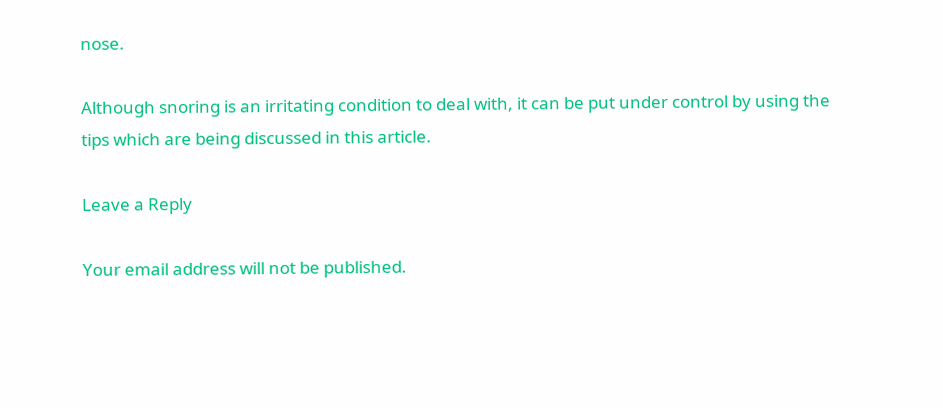nose.

Although snoring is an irritating condition to deal with, it can be put under control by using the tips which are being discussed in this article.

Leave a Reply

Your email address will not be published.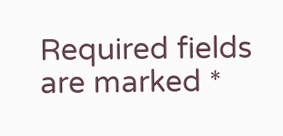Required fields are marked *